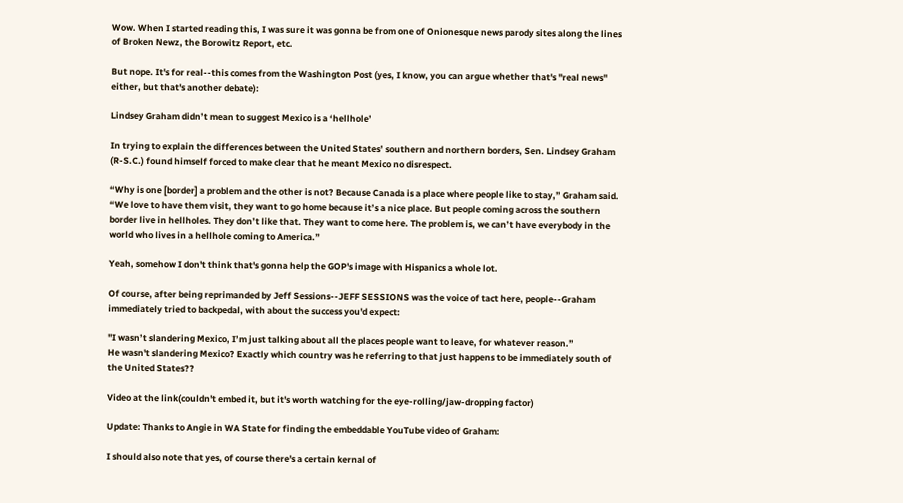Wow. When I started reading this, I was sure it was gonna be from one of Onionesque news parody sites along the lines of Broken Newz, the Borowitz Report, etc.

But nope. It's for real--this comes from the Washington Post (yes, I know, you can argue whether that's "real news" either, but that's another debate):

Lindsey Graham didn’t mean to suggest Mexico is a ‘hellhole’

In trying to explain the differences between the United States’ southern and northern borders, Sen. Lindsey Graham (R-S.C.) found himself forced to make clear that he meant Mexico no disrespect.

“Why is one [border] a problem and the other is not? Because Canada is a place where people like to stay,” Graham said. “We love to have them visit, they want to go home because it’s a nice place. But people coming across the southern border live in hellholes. They don’t like that. They want to come here. The problem is, we can’t have everybody in the world who lives in a hellhole coming to America.”

Yeah, somehow I don't think that's gonna help the GOP's image with Hispanics a whole lot.

Of course, after being reprimanded by Jeff Sessions--JEFF SESSIONS was the voice of tact here, people--Graham immediately tried to backpedal, with about the success you'd expect:

"I wasn’t slandering Mexico, I’m just talking about all the places people want to leave, for whatever reason.”
He wasn't slandering Mexico? Exactly which country was he referring to that just happens to be immediately south of the United States??

Video at the link(couldn't embed it, but it's worth watching for the eye-rolling/jaw-dropping factor)

Update: Thanks to Angie in WA State for finding the embeddable YouTube video of Graham:

I should also note that yes, of course there's a certain kernal of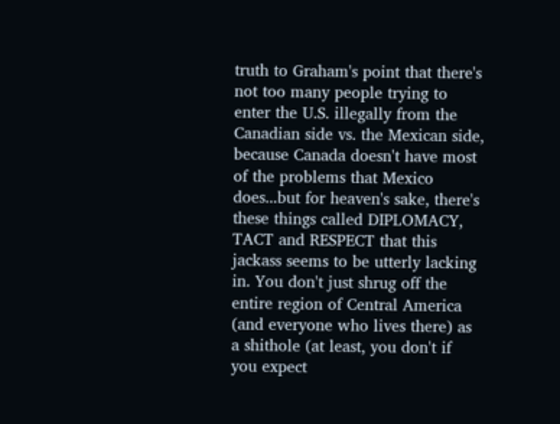truth to Graham's point that there's not too many people trying to enter the U.S. illegally from the Canadian side vs. the Mexican side, because Canada doesn't have most of the problems that Mexico does...but for heaven's sake, there's these things called DIPLOMACY, TACT and RESPECT that this jackass seems to be utterly lacking in. You don't just shrug off the entire region of Central America (and everyone who lives there) as a shithole (at least, you don't if you expect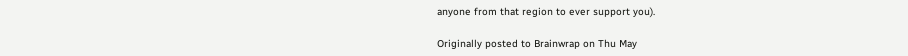anyone from that region to ever support you).

Originally posted to Brainwrap on Thu May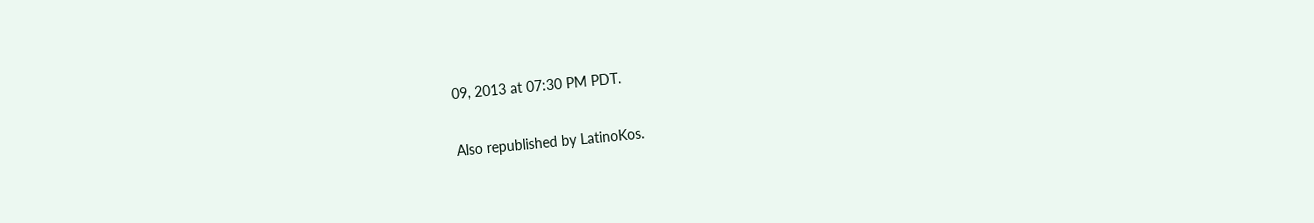09, 2013 at 07:30 PM PDT.

Also republished by LatinoKos.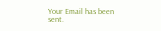Your Email has been sent.